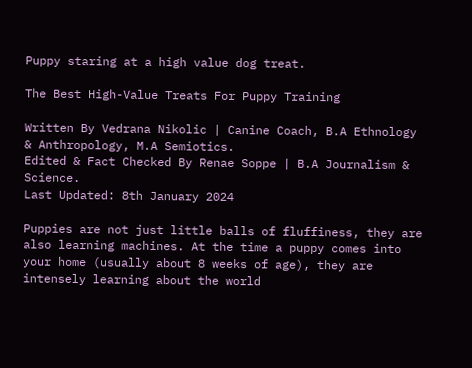Puppy staring at a high value dog treat.

The Best High-Value Treats For Puppy Training

Written By Vedrana Nikolic | Canine Coach, B.A Ethnology & Anthropology, M.A Semiotics.
Edited & Fact Checked By Renae Soppe | B.A Journalism & Science.
Last Updated: 8th January 2024

Puppies are not just little balls of fluffiness, they are also learning machines. At the time a puppy comes into your home (usually about 8 weeks of age), they are intensely learning about the world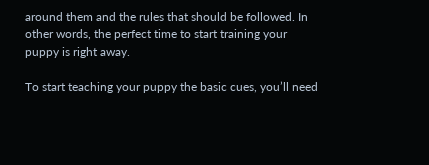around them and the rules that should be followed. In other words, the perfect time to start training your puppy is right away.

To start teaching your puppy the basic cues, you’ll need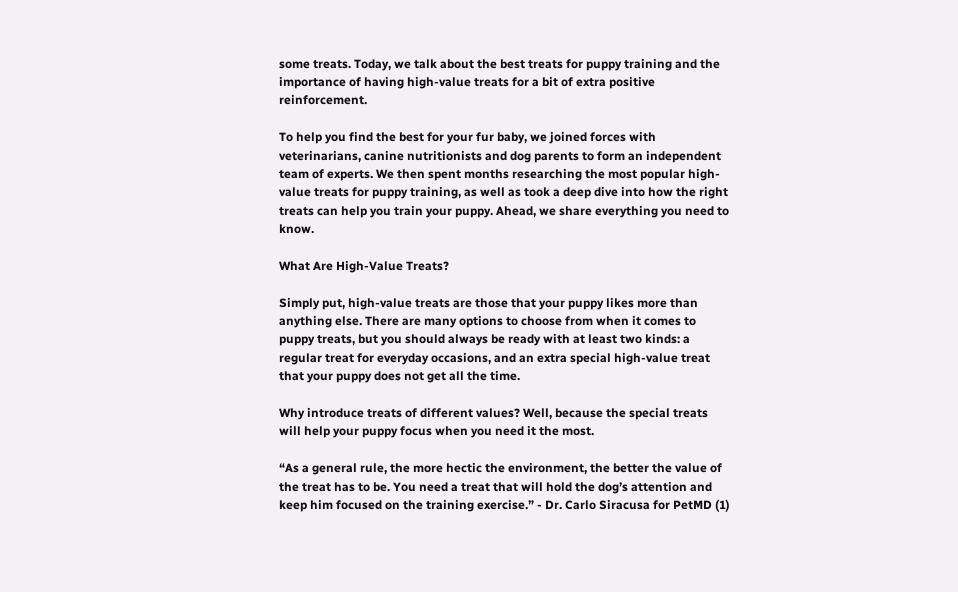some treats. Today, we talk about the best treats for puppy training and the importance of having high-value treats for a bit of extra positive reinforcement.

To help you find the best for your fur baby, we joined forces with veterinarians, canine nutritionists and dog parents to form an independent team of experts. We then spent months researching the most popular high-value treats for puppy training, as well as took a deep dive into how the right treats can help you train your puppy. Ahead, we share everything you need to know.

What Are High-Value Treats?

Simply put, high-value treats are those that your puppy likes more than anything else. There are many options to choose from when it comes to puppy treats, but you should always be ready with at least two kinds: a regular treat for everyday occasions, and an extra special high-value treat that your puppy does not get all the time.

Why introduce treats of different values? Well, because the special treats will help your puppy focus when you need it the most.

“As a general rule, the more hectic the environment, the better the value of the treat has to be. You need a treat that will hold the dog’s attention and keep him focused on the training exercise.” - Dr. Carlo Siracusa for PetMD (1)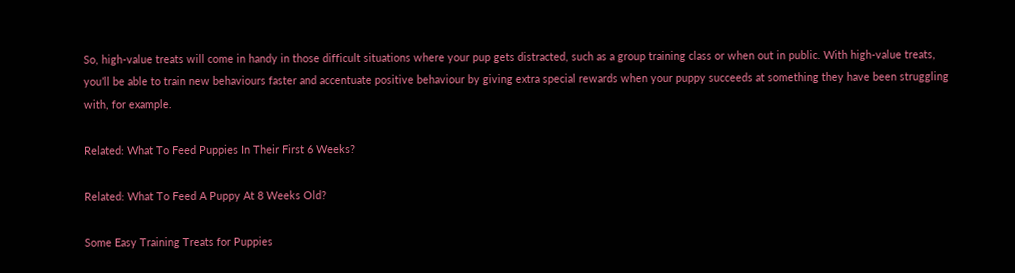So, high-value treats will come in handy in those difficult situations where your pup gets distracted, such as a group training class or when out in public. With high-value treats, you’ll be able to train new behaviours faster and accentuate positive behaviour by giving extra special rewards when your puppy succeeds at something they have been struggling with, for example.

Related: What To Feed Puppies In Their First 6 Weeks?

Related: What To Feed A Puppy At 8 Weeks Old?

Some Easy Training Treats for Puppies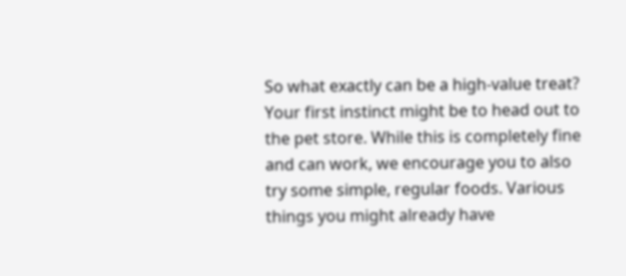So what exactly can be a high-value treat? Your first instinct might be to head out to the pet store. While this is completely fine and can work, we encourage you to also try some simple, regular foods. Various things you might already have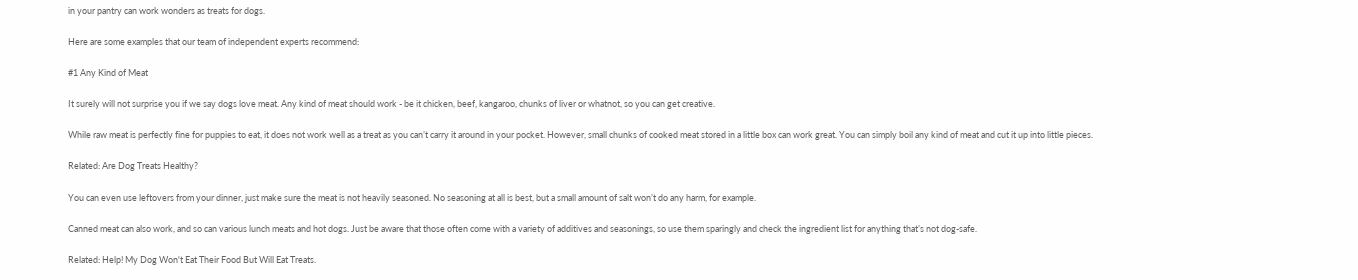in your pantry can work wonders as treats for dogs.

Here are some examples that our team of independent experts recommend:

#1 Any Kind of Meat

It surely will not surprise you if we say dogs love meat. Any kind of meat should work - be it chicken, beef, kangaroo, chunks of liver or whatnot, so you can get creative.

While raw meat is perfectly fine for puppies to eat, it does not work well as a treat as you can’t carry it around in your pocket. However, small chunks of cooked meat stored in a little box can work great. You can simply boil any kind of meat and cut it up into little pieces.

Related: Are Dog Treats Healthy?

You can even use leftovers from your dinner, just make sure the meat is not heavily seasoned. No seasoning at all is best, but a small amount of salt won’t do any harm, for example.

Canned meat can also work, and so can various lunch meats and hot dogs. Just be aware that those often come with a variety of additives and seasonings, so use them sparingly and check the ingredient list for anything that’s not dog-safe.

Related: Help! My Dog Won't Eat Their Food But Will Eat Treats.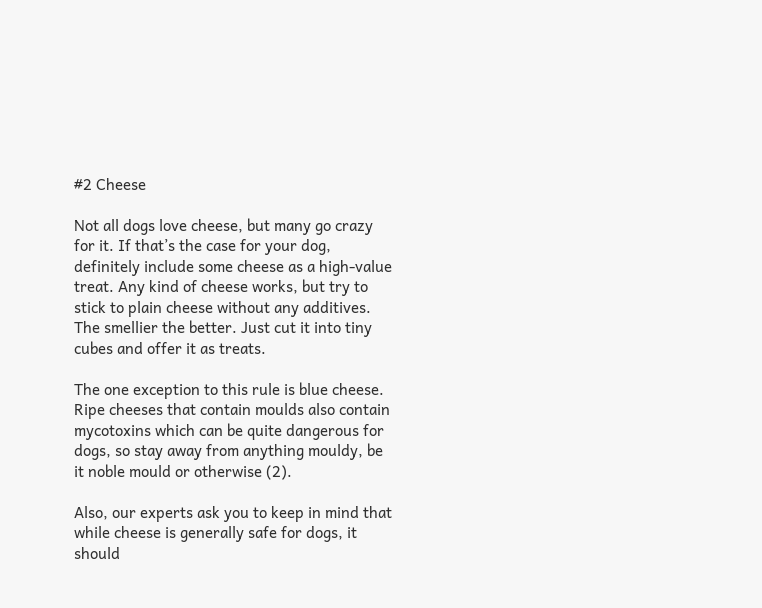#2 Cheese

Not all dogs love cheese, but many go crazy for it. If that’s the case for your dog, definitely include some cheese as a high-value treat. Any kind of cheese works, but try to stick to plain cheese without any additives. The smellier the better. Just cut it into tiny cubes and offer it as treats.

The one exception to this rule is blue cheese. Ripe cheeses that contain moulds also contain mycotoxins which can be quite dangerous for dogs, so stay away from anything mouldy, be it noble mould or otherwise (2).

Also, our experts ask you to keep in mind that while cheese is generally safe for dogs, it should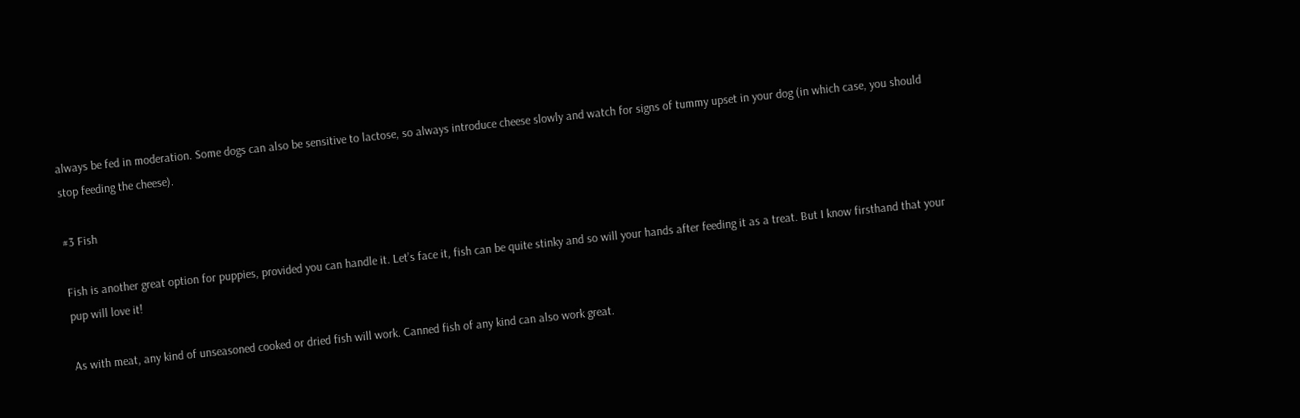always be fed in moderation. Some dogs can also be sensitive to lactose, so always introduce cheese slowly and watch for signs of tummy upset in your dog (in which case, you should stop feeding the cheese).

#3 Fish

Fish is another great option for puppies, provided you can handle it. Let’s face it, fish can be quite stinky and so will your hands after feeding it as a treat. But I know firsthand that your pup will love it!

As with meat, any kind of unseasoned cooked or dried fish will work. Canned fish of any kind can also work great.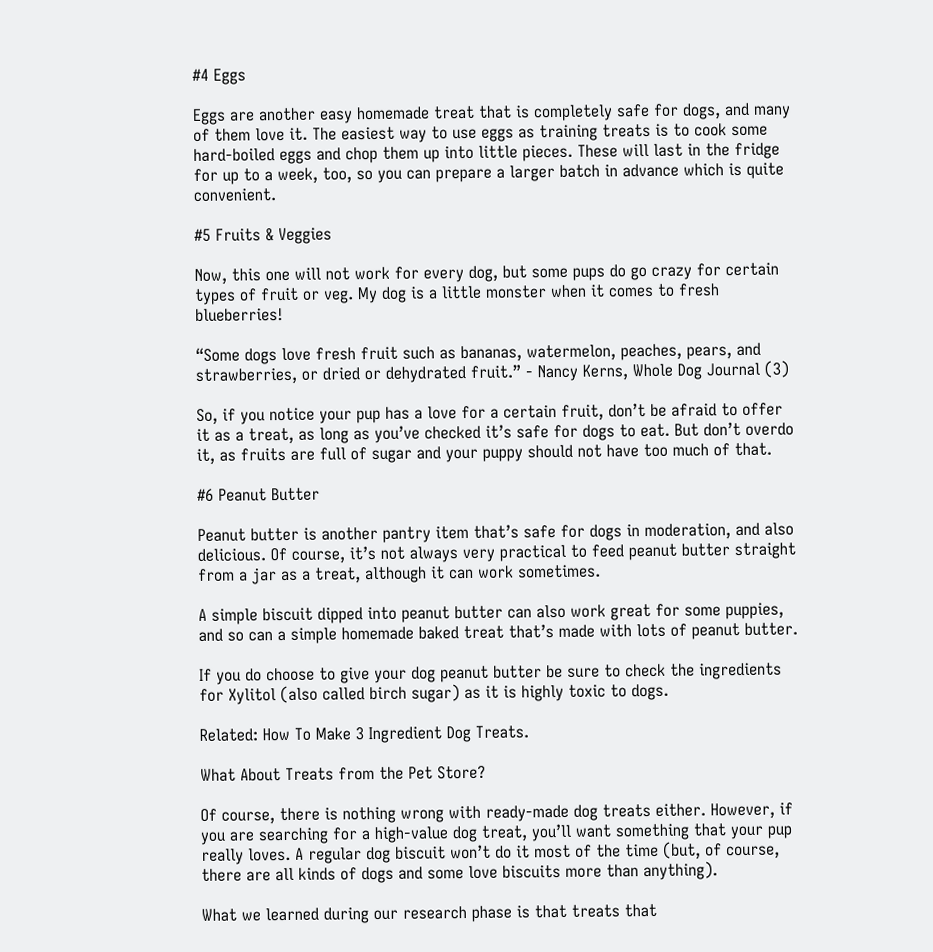#4 Eggs

Eggs are another easy homemade treat that is completely safe for dogs, and many of them love it. The easiest way to use eggs as training treats is to cook some hard-boiled eggs and chop them up into little pieces. These will last in the fridge for up to a week, too, so you can prepare a larger batch in advance which is quite convenient.

#5 Fruits & Veggies

Now, this one will not work for every dog, but some pups do go crazy for certain types of fruit or veg. My dog is a little monster when it comes to fresh blueberries!

“Some dogs love fresh fruit such as bananas, watermelon, peaches, pears, and strawberries, or dried or dehydrated fruit.” - Nancy Kerns, Whole Dog Journal (3)

So, if you notice your pup has a love for a certain fruit, don’t be afraid to offer it as a treat, as long as you’ve checked it’s safe for dogs to eat. But don’t overdo it, as fruits are full of sugar and your puppy should not have too much of that.

#6 Peanut Butter

Peanut butter is another pantry item that’s safe for dogs in moderation, and also delicious. Of course, it’s not always very practical to feed peanut butter straight from a jar as a treat, although it can work sometimes.

A simple biscuit dipped into peanut butter can also work great for some puppies, and so can a simple homemade baked treat that’s made with lots of peanut butter.

If you do choose to give your dog peanut butter be sure to check the ingredients for Xylitol (also called birch sugar) as it is highly toxic to dogs.

Related: How To Make 3 Ingredient Dog Treats.

What About Treats from the Pet Store?

Of course, there is nothing wrong with ready-made dog treats either. However, if you are searching for a high-value dog treat, you’ll want something that your pup really loves. A regular dog biscuit won’t do it most of the time (but, of course, there are all kinds of dogs and some love biscuits more than anything).

What we learned during our research phase is that treats that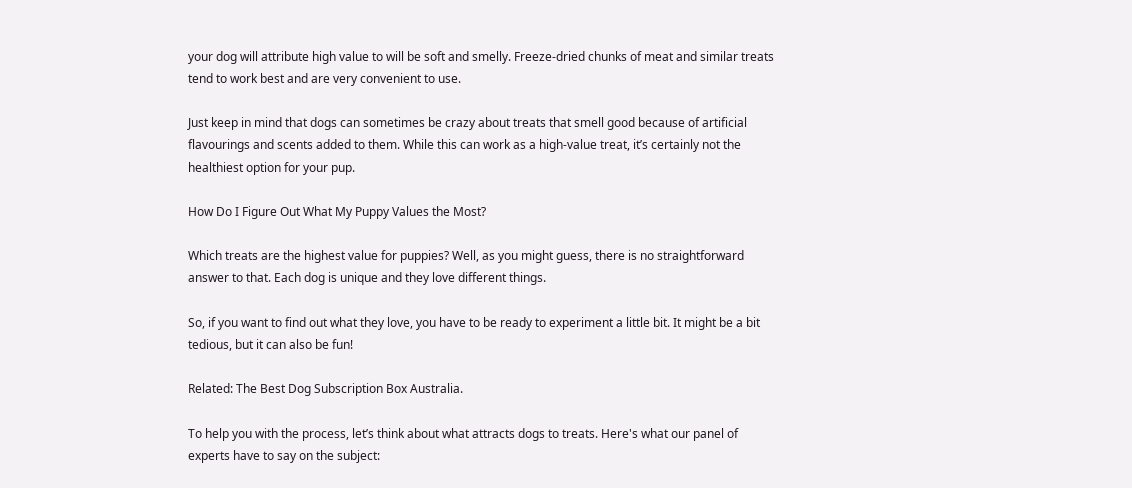your dog will attribute high value to will be soft and smelly. Freeze-dried chunks of meat and similar treats tend to work best and are very convenient to use.

Just keep in mind that dogs can sometimes be crazy about treats that smell good because of artificial flavourings and scents added to them. While this can work as a high-value treat, it’s certainly not the healthiest option for your pup.

How Do I Figure Out What My Puppy Values the Most?

Which treats are the highest value for puppies? Well, as you might guess, there is no straightforward answer to that. Each dog is unique and they love different things.

So, if you want to find out what they love, you have to be ready to experiment a little bit. It might be a bit tedious, but it can also be fun!

Related: The Best Dog Subscription Box Australia.

To help you with the process, let’s think about what attracts dogs to treats. Here's what our panel of experts have to say on the subject: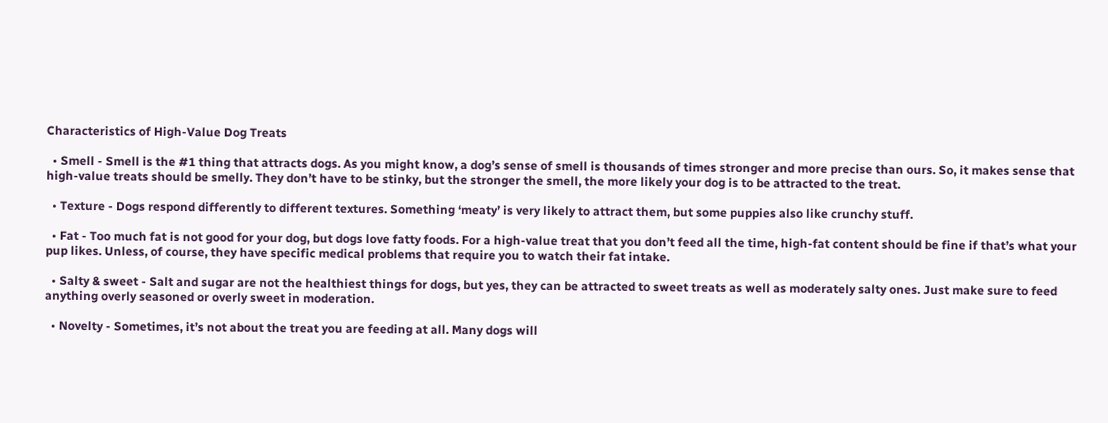Characteristics of High-Value Dog Treats

  • Smell - Smell is the #1 thing that attracts dogs. As you might know, a dog’s sense of smell is thousands of times stronger and more precise than ours. So, it makes sense that high-value treats should be smelly. They don’t have to be stinky, but the stronger the smell, the more likely your dog is to be attracted to the treat.

  • Texture - Dogs respond differently to different textures. Something ‘meaty’ is very likely to attract them, but some puppies also like crunchy stuff.

  • Fat - Too much fat is not good for your dog, but dogs love fatty foods. For a high-value treat that you don’t feed all the time, high-fat content should be fine if that’s what your pup likes. Unless, of course, they have specific medical problems that require you to watch their fat intake.

  • Salty & sweet - Salt and sugar are not the healthiest things for dogs, but yes, they can be attracted to sweet treats as well as moderately salty ones. Just make sure to feed anything overly seasoned or overly sweet in moderation.

  • Novelty - Sometimes, it’s not about the treat you are feeding at all. Many dogs will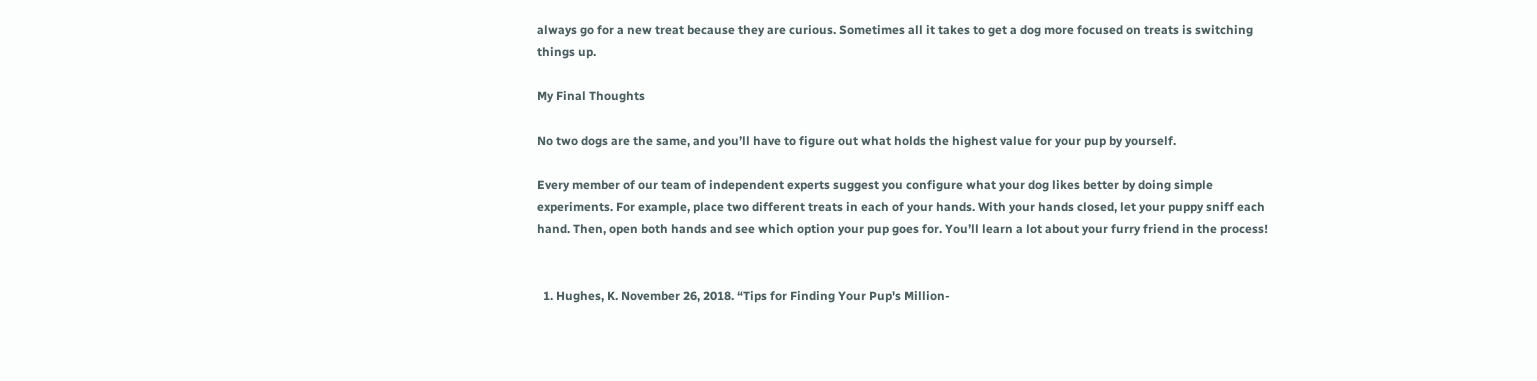always go for a new treat because they are curious. Sometimes all it takes to get a dog more focused on treats is switching things up.

My Final Thoughts

No two dogs are the same, and you’ll have to figure out what holds the highest value for your pup by yourself.

Every member of our team of independent experts suggest you configure what your dog likes better by doing simple experiments. For example, place two different treats in each of your hands. With your hands closed, let your puppy sniff each hand. Then, open both hands and see which option your pup goes for. You’ll learn a lot about your furry friend in the process!


  1. Hughes, K. November 26, 2018. “Tips for Finding Your Pup's Million-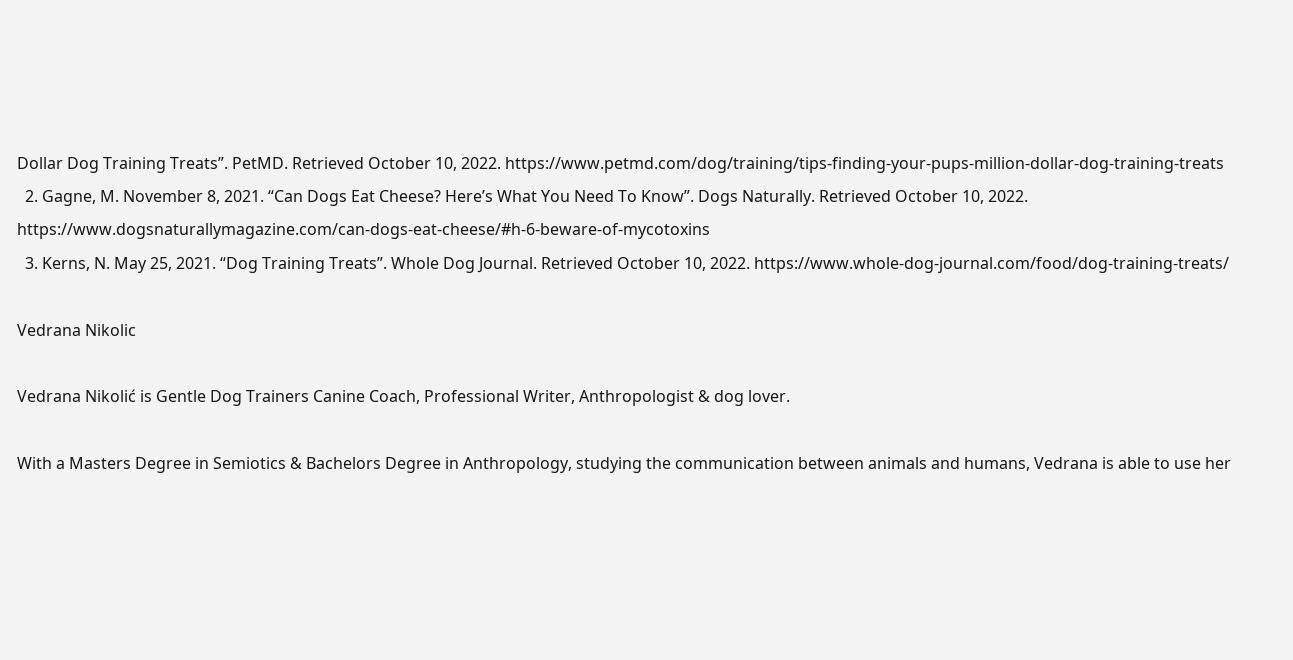Dollar Dog Training Treats”. PetMD. Retrieved October 10, 2022. https://www.petmd.com/dog/training/tips-finding-your-pups-million-dollar-dog-training-treats
  2. Gagne, M. November 8, 2021. “Can Dogs Eat Cheese? Here’s What You Need To Know”. Dogs Naturally. Retrieved October 10, 2022. https://www.dogsnaturallymagazine.com/can-dogs-eat-cheese/#h-6-beware-of-mycotoxins
  3. Kerns, N. May 25, 2021. “Dog Training Treats”. Whole Dog Journal. Retrieved October 10, 2022. https://www.whole-dog-journal.com/food/dog-training-treats/

Vedrana Nikolic

Vedrana Nikolić is Gentle Dog Trainers Canine Coach, Professional Writer, Anthropologist & dog lover.

With a Masters Degree in Semiotics & Bachelors Degree in Anthropology, studying the communication between animals and humans, Vedrana is able to use her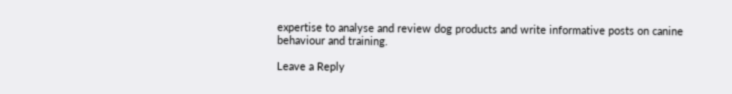expertise to analyse and review dog products and write informative posts on canine behaviour and training.

Leave a Reply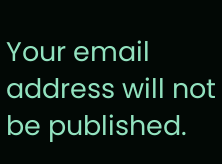Your email address will not be published.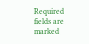Required fields are marked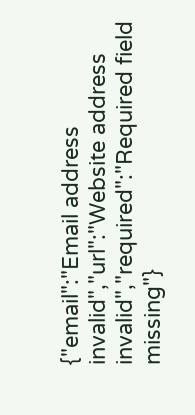{"email":"Email address invalid","url":"Website address invalid","required":"Required field missing"}